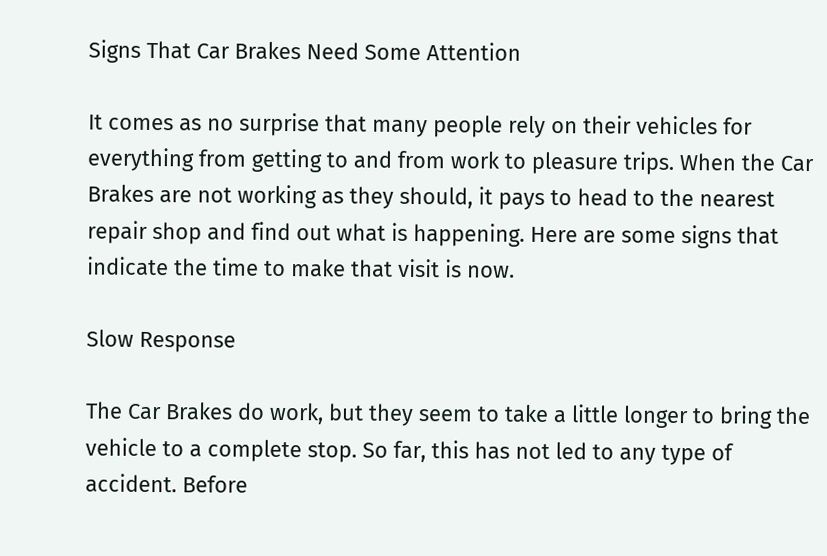Signs That Car Brakes Need Some Attention

It comes as no surprise that many people rely on their vehicles for everything from getting to and from work to pleasure trips. When the Car Brakes are not working as they should, it pays to head to the nearest repair shop and find out what is happening. Here are some signs that indicate the time to make that visit is now.

Slow Response

The Car Brakes do work, but they seem to take a little longer to bring the vehicle to a complete stop. So far, this has not led to any type of accident. Before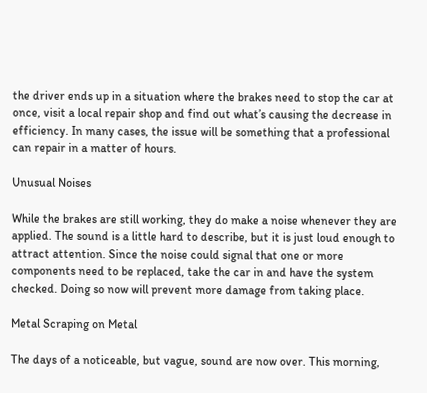the driver ends up in a situation where the brakes need to stop the car at once, visit a local repair shop and find out what’s causing the decrease in efficiency. In many cases, the issue will be something that a professional can repair in a matter of hours.

Unusual Noises

While the brakes are still working, they do make a noise whenever they are applied. The sound is a little hard to describe, but it is just loud enough to attract attention. Since the noise could signal that one or more components need to be replaced, take the car in and have the system checked. Doing so now will prevent more damage from taking place.

Metal Scraping on Metal

The days of a noticeable, but vague, sound are now over. This morning,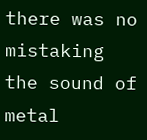there was no mistaking the sound of metal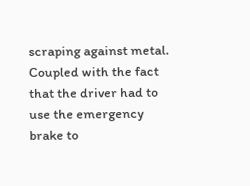scraping against metal. Coupled with the fact that the driver had to use the emergency brake to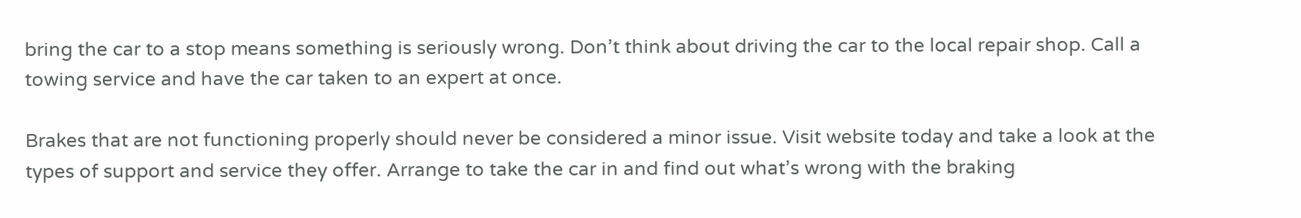bring the car to a stop means something is seriously wrong. Don’t think about driving the car to the local repair shop. Call a towing service and have the car taken to an expert at once.

Brakes that are not functioning properly should never be considered a minor issue. Visit website today and take a look at the types of support and service they offer. Arrange to take the car in and find out what’s wrong with the braking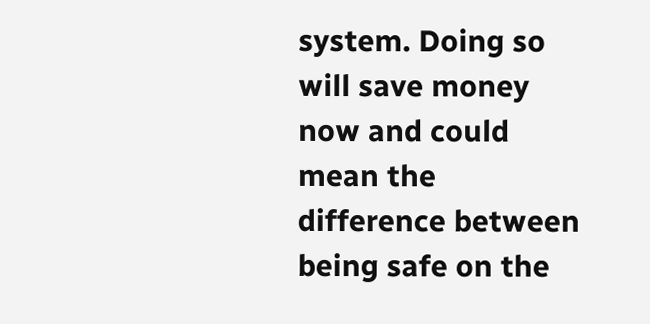system. Doing so will save money now and could mean the difference between being safe on the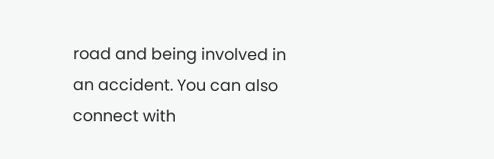road and being involved in an accident. You can also connect with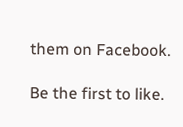them on Facebook.

Be the first to like.